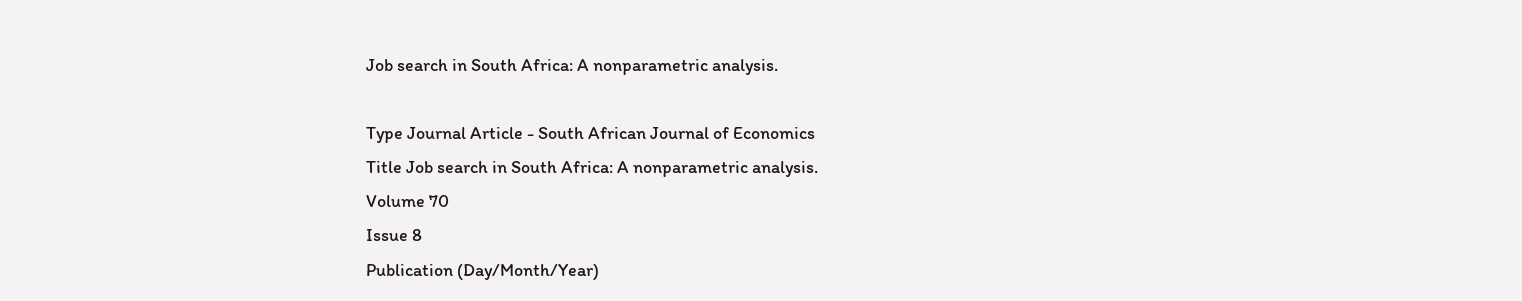Job search in South Africa: A nonparametric analysis.

Type Journal Article - South African Journal of Economics
Title Job search in South Africa: A nonparametric analysis.
Volume 70
Issue 8
Publication (Day/Month/Year)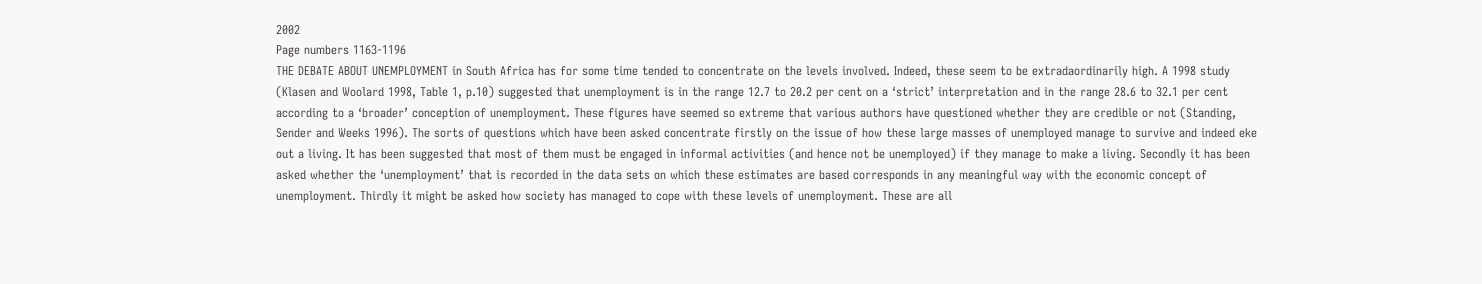2002
Page numbers 1163-1196
THE DEBATE ABOUT UNEMPLOYMENT in South Africa has for some time tended to concentrate on the levels involved. Indeed, these seem to be extradaordinarily high. A 1998 study (Klasen and Woolard 1998, Table 1, p.10) suggested that unemployment is in the range 12.7 to 20.2 per cent on a ‘strict’ interpretation and in the range 28.6 to 32.1 per cent according to a ‘broader’ conception of unemployment. These figures have seemed so extreme that various authors have questioned whether they are credible or not (Standing, Sender and Weeks 1996). The sorts of questions which have been asked concentrate firstly on the issue of how these large masses of unemployed manage to survive and indeed eke out a living. It has been suggested that most of them must be engaged in informal activities (and hence not be unemployed) if they manage to make a living. Secondly it has been asked whether the ‘unemployment’ that is recorded in the data sets on which these estimates are based corresponds in any meaningful way with the economic concept of unemployment. Thirdly it might be asked how society has managed to cope with these levels of unemployment. These are all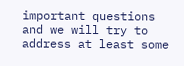important questions and we will try to address at least some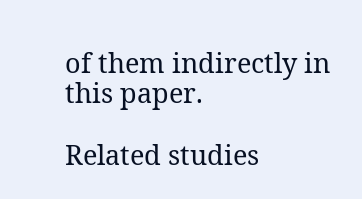of them indirectly in this paper.

Related studies